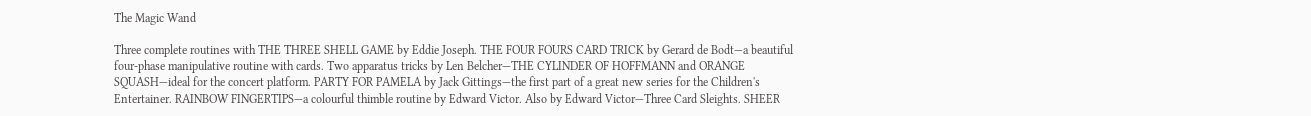The Magic Wand

Three complete routines with THE THREE SHELL GAME by Eddie Joseph. THE FOUR FOURS CARD TRICK by Gerard de Bodt—a beautiful four-phase manipulative routine with cards. Two apparatus tricks by Len Belcher—THE CYLINDER OF HOFFMANN and ORANGE SQUASH—ideal for the concert platform. PARTY FOR PAMELA by Jack Gittings—the first part of a great new series for the Children's Entertainer. RAINBOW FINGERTIPS—a colourful thimble routine by Edward Victor. Also by Edward Victor—Three Card Sleights. SHEER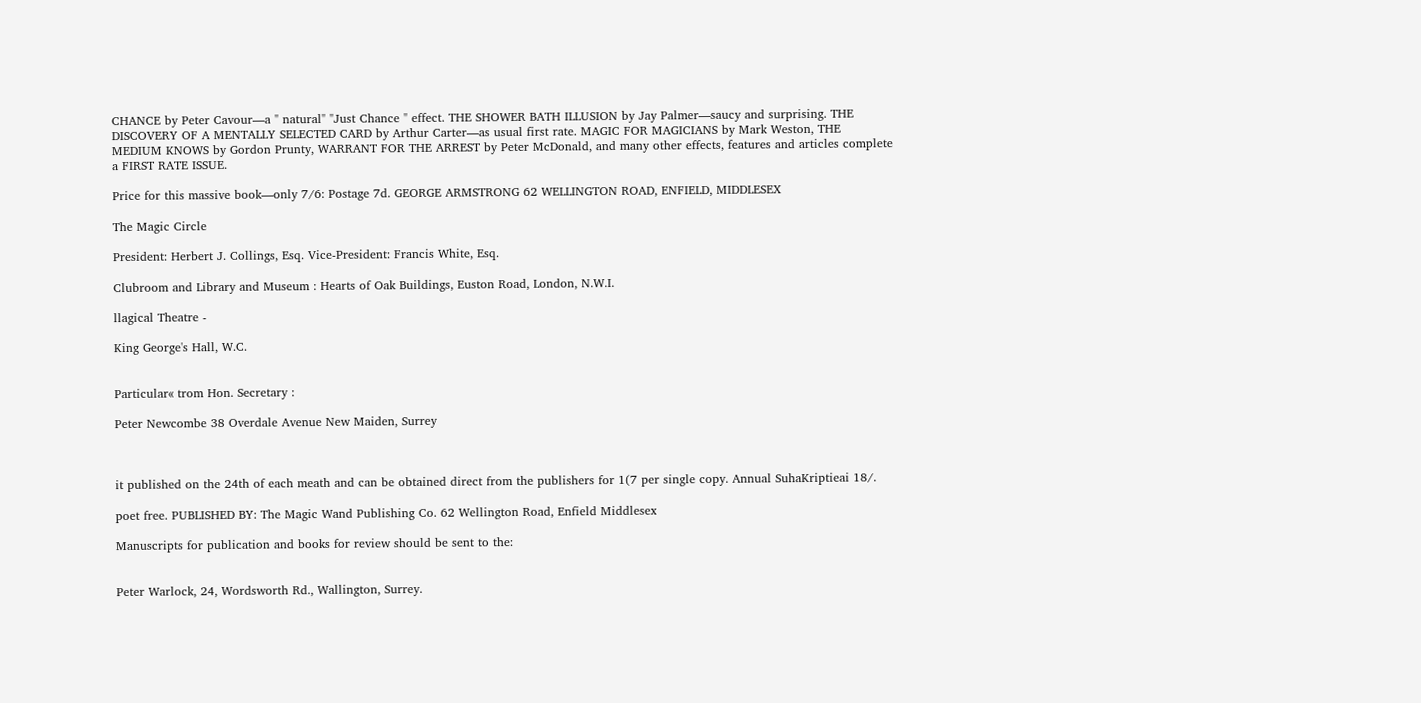CHANCE by Peter Cavour—a " natural" "Just Chance " effect. THE SHOWER BATH ILLUSION by Jay Palmer—saucy and surprising. THE DISCOVERY OF A MENTALLY SELECTED CARD by Arthur Carter—as usual first rate. MAGIC FOR MAGICIANS by Mark Weston, THE MEDIUM KNOWS by Gordon Prunty, WARRANT FOR THE ARREST by Peter McDonald, and many other effects, features and articles complete a FIRST RATE ISSUE.

Price for this massive book—only 7/6: Postage 7d. GEORGE ARMSTRONG 62 WELLINGTON ROAD, ENFIELD, MIDDLESEX

The Magic Circle

President: Herbert J. Collings, Esq. Vice-President: Francis White, Esq.

Clubroom and Library and Museum : Hearts of Oak Buildings, Euston Road, London, N.W.I.

llagical Theatre -

King George's Hall, W.C.


Particular« trom Hon. Secretary :

Peter Newcombe 38 Overdale Avenue New Maiden, Surrey



it published on the 24th of each meath and can be obtained direct from the publishers for 1(7 per single copy. Annual SuhaKriptieai 18/.

poet free. PUBLISHED BY: The Magic Wand Publishing Co. 62 Wellington Road, Enfield Middlesex

Manuscripts for publication and books for review should be sent to the:


Peter Warlock, 24, Wordsworth Rd., Wallington, Surrey.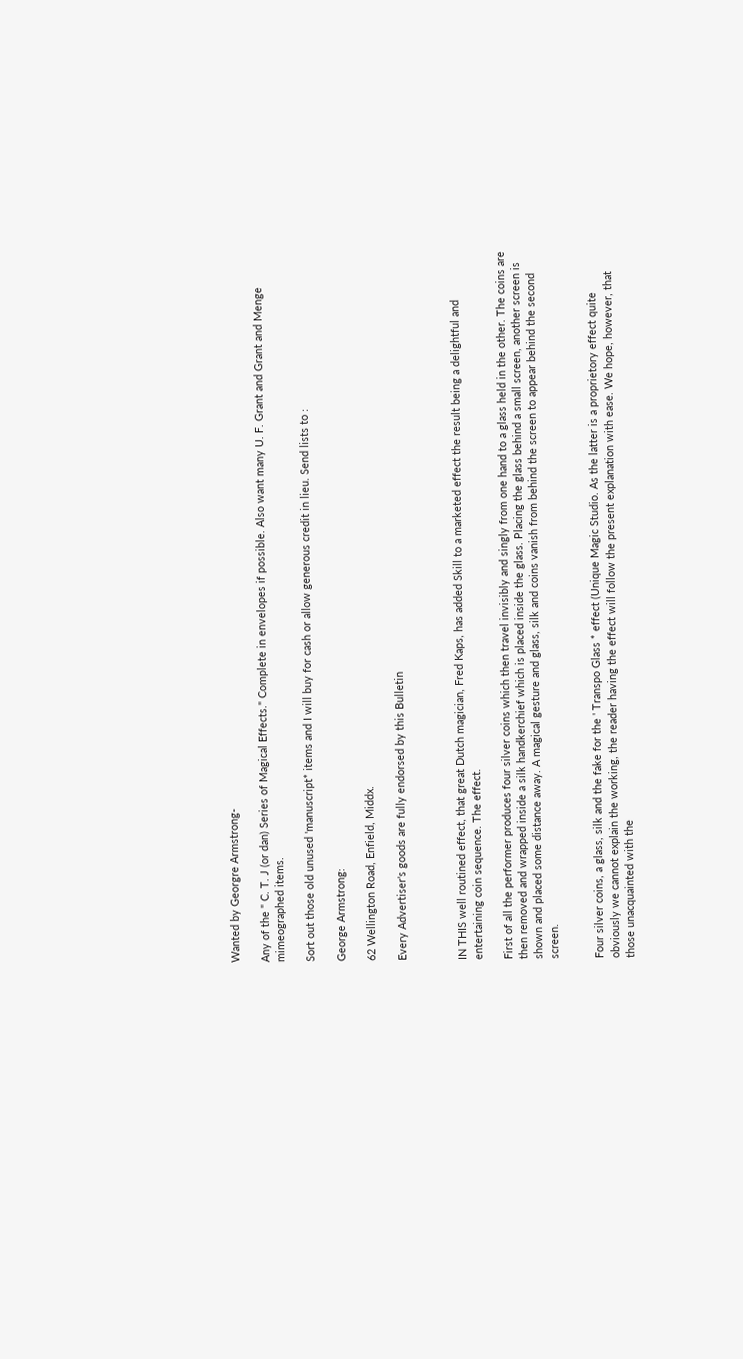Wanted by Georgre Armstrong-

Any of the " C. T. J (or dan) Series of Magical Effects." Complete in envelopes if possible. Also want many U. F. Grant and Grant and Menge mimeographed items.

Sort out those old unused 'manuscript* items and I will buy for cash or allow generous credit in lieu. Send lists to :

George Armstrong:

62 Wellington Road, Enfield, Middx.

Every Advertiser's goods are fully endorsed by this Bulletin



IN THIS well routined effect, that great Dutch magician, Fred Kaps, has added Skill to a marketed effect the result being a delightful and entertaining coin sequence. The effect.

First of all the performer produces four silver coins which then travel invisibly and singly from one hand to a glass held in the other. The coins are then removed and wrapped inside a silk handkerchief which is placed inside the glass. Placing the glass behind a small screen, another screen is shown and placed some distance away. A magical gesture and glass, silk and coins vanish from behind the screen to appear behind the second screen.


Four silver coins, a glass, silk and the fake for the ' Transpo Glass * effect (Unique Magic Studio. As the latter is a proprietory effect quite obviously we cannot explain the working, the reader having the effect will follow the present explanation with ease. We hope, however, that those unacquainted with the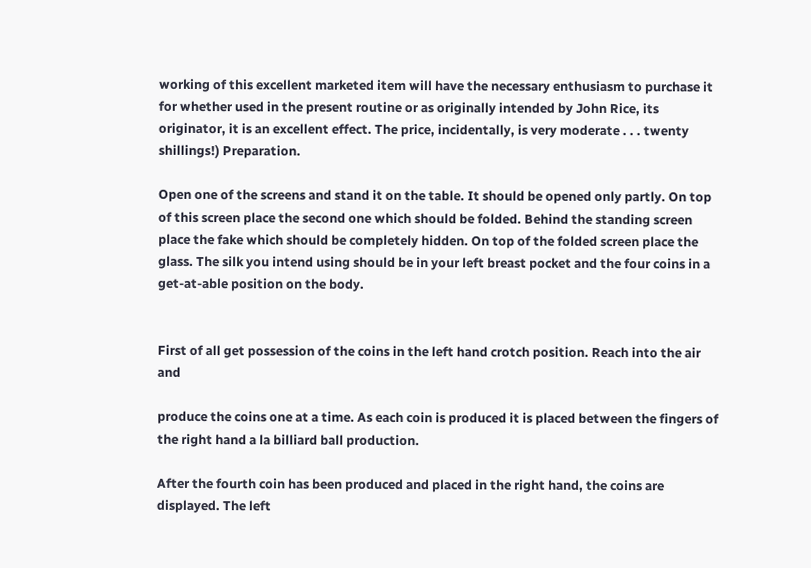working of this excellent marketed item will have the necessary enthusiasm to purchase it for whether used in the present routine or as originally intended by John Rice, its originator, it is an excellent effect. The price, incidentally, is very moderate . . . twenty shillings!) Preparation.

Open one of the screens and stand it on the table. It should be opened only partly. On top of this screen place the second one which should be folded. Behind the standing screen place the fake which should be completely hidden. On top of the folded screen place the glass. The silk you intend using should be in your left breast pocket and the four coins in a get-at-able position on the body.


First of all get possession of the coins in the left hand crotch position. Reach into the air and

produce the coins one at a time. As each coin is produced it is placed between the fingers of the right hand a la billiard ball production.

After the fourth coin has been produced and placed in the right hand, the coins are displayed. The left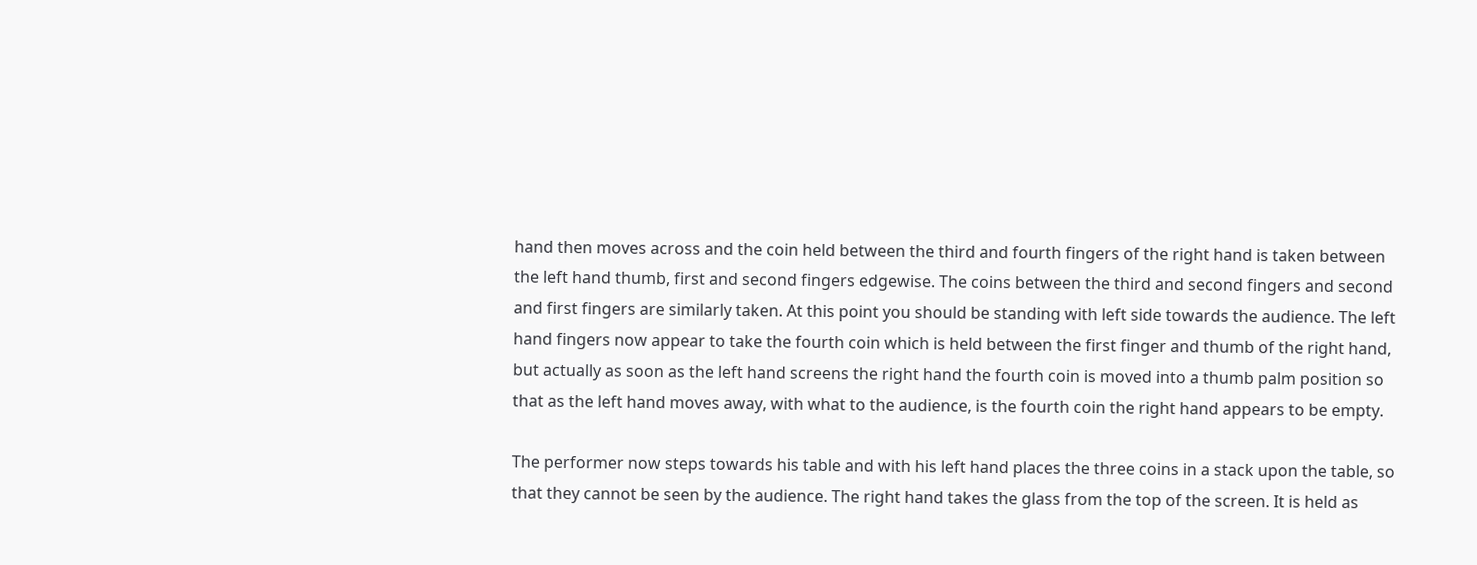hand then moves across and the coin held between the third and fourth fingers of the right hand is taken between the left hand thumb, first and second fingers edgewise. The coins between the third and second fingers and second and first fingers are similarly taken. At this point you should be standing with left side towards the audience. The left hand fingers now appear to take the fourth coin which is held between the first finger and thumb of the right hand, but actually as soon as the left hand screens the right hand the fourth coin is moved into a thumb palm position so that as the left hand moves away, with what to the audience, is the fourth coin the right hand appears to be empty.

The performer now steps towards his table and with his left hand places the three coins in a stack upon the table, so that they cannot be seen by the audience. The right hand takes the glass from the top of the screen. It is held as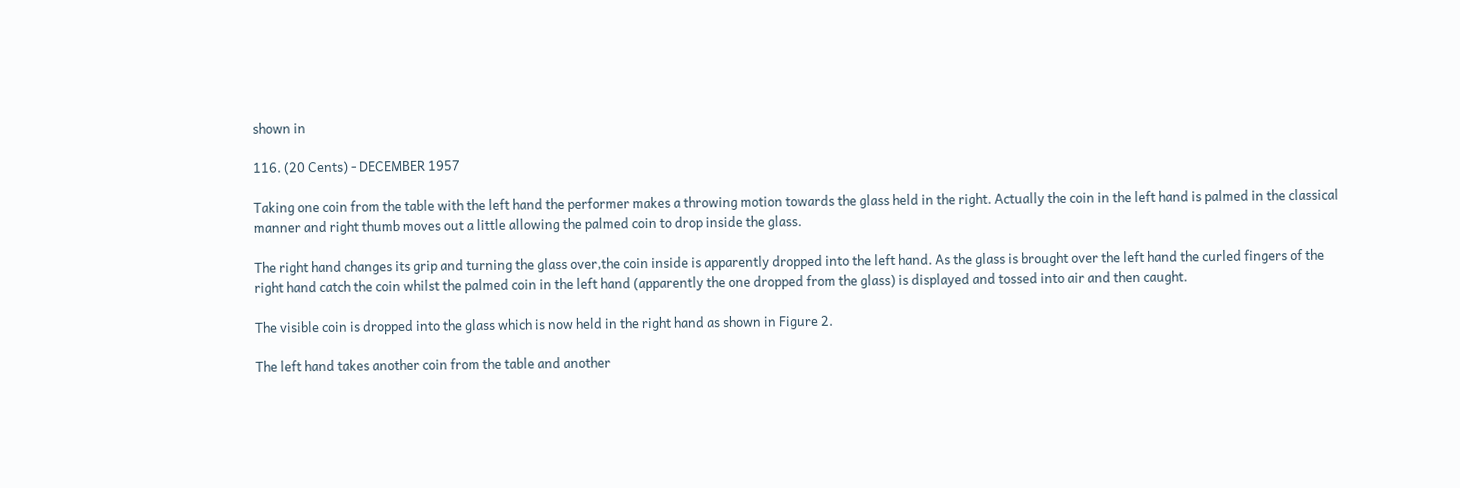shown in

116. (20 Cents) - DECEMBER 1957

Taking one coin from the table with the left hand the performer makes a throwing motion towards the glass held in the right. Actually the coin in the left hand is palmed in the classical manner and right thumb moves out a little allowing the palmed coin to drop inside the glass.

The right hand changes its grip and turning the glass over,the coin inside is apparently dropped into the left hand. As the glass is brought over the left hand the curled fingers of the right hand catch the coin whilst the palmed coin in the left hand (apparently the one dropped from the glass) is displayed and tossed into air and then caught.

The visible coin is dropped into the glass which is now held in the right hand as shown in Figure 2.

The left hand takes another coin from the table and another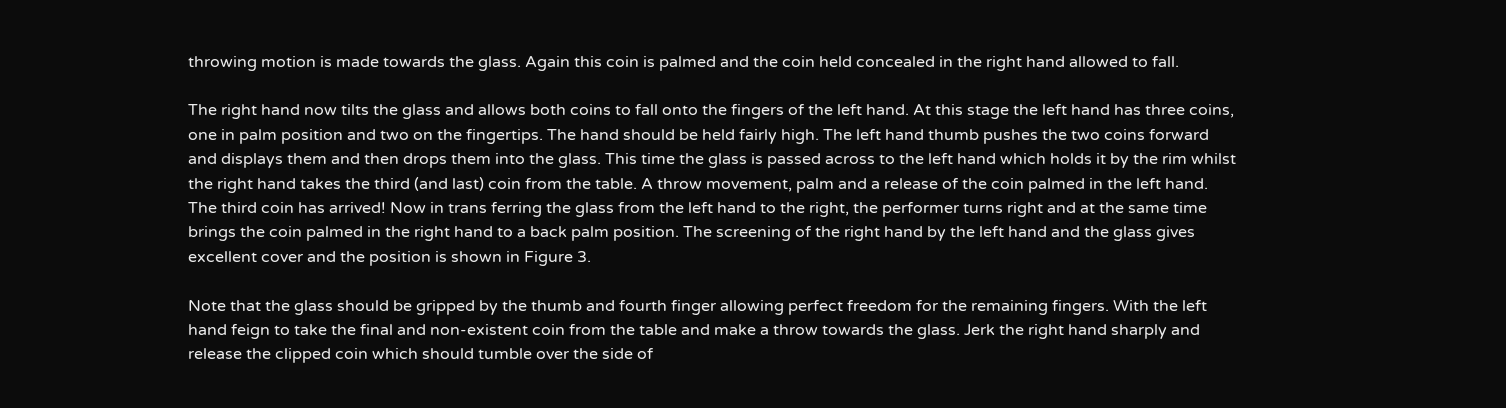throwing motion is made towards the glass. Again this coin is palmed and the coin held concealed in the right hand allowed to fall.

The right hand now tilts the glass and allows both coins to fall onto the fingers of the left hand. At this stage the left hand has three coins, one in palm position and two on the fingertips. The hand should be held fairly high. The left hand thumb pushes the two coins forward and displays them and then drops them into the glass. This time the glass is passed across to the left hand which holds it by the rim whilst the right hand takes the third (and last) coin from the table. A throw movement, palm and a release of the coin palmed in the left hand. The third coin has arrived! Now in trans ferring the glass from the left hand to the right, the performer turns right and at the same time brings the coin palmed in the right hand to a back palm position. The screening of the right hand by the left hand and the glass gives excellent cover and the position is shown in Figure 3.

Note that the glass should be gripped by the thumb and fourth finger allowing perfect freedom for the remaining fingers. With the left hand feign to take the final and non-existent coin from the table and make a throw towards the glass. Jerk the right hand sharply and release the clipped coin which should tumble over the side of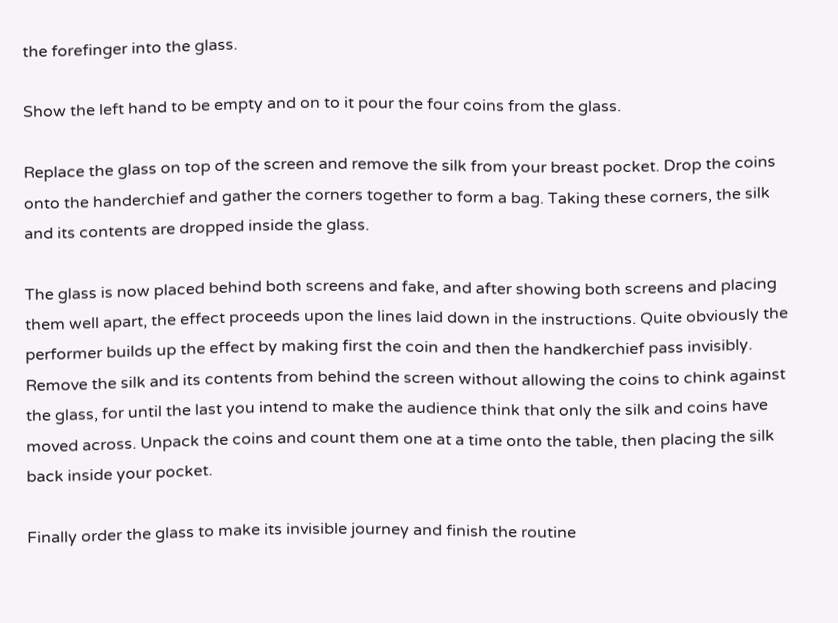the forefinger into the glass.

Show the left hand to be empty and on to it pour the four coins from the glass.

Replace the glass on top of the screen and remove the silk from your breast pocket. Drop the coins onto the handerchief and gather the corners together to form a bag. Taking these corners, the silk and its contents are dropped inside the glass.

The glass is now placed behind both screens and fake, and after showing both screens and placing them well apart, the effect proceeds upon the lines laid down in the instructions. Quite obviously the performer builds up the effect by making first the coin and then the handkerchief pass invisibly. Remove the silk and its contents from behind the screen without allowing the coins to chink against the glass, for until the last you intend to make the audience think that only the silk and coins have moved across. Unpack the coins and count them one at a time onto the table, then placing the silk back inside your pocket.

Finally order the glass to make its invisible journey and finish the routine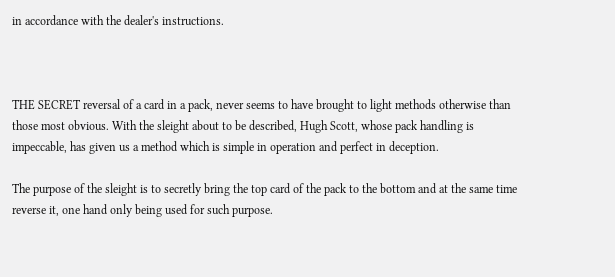in accordance with the dealer's instructions.



THE SECRET reversal of a card in a pack, never seems to have brought to light methods otherwise than those most obvious. With the sleight about to be described, Hugh Scott, whose pack handling is impeccable, has given us a method which is simple in operation and perfect in deception.

The purpose of the sleight is to secretly bring the top card of the pack to the bottom and at the same time reverse it, one hand only being used for such purpose.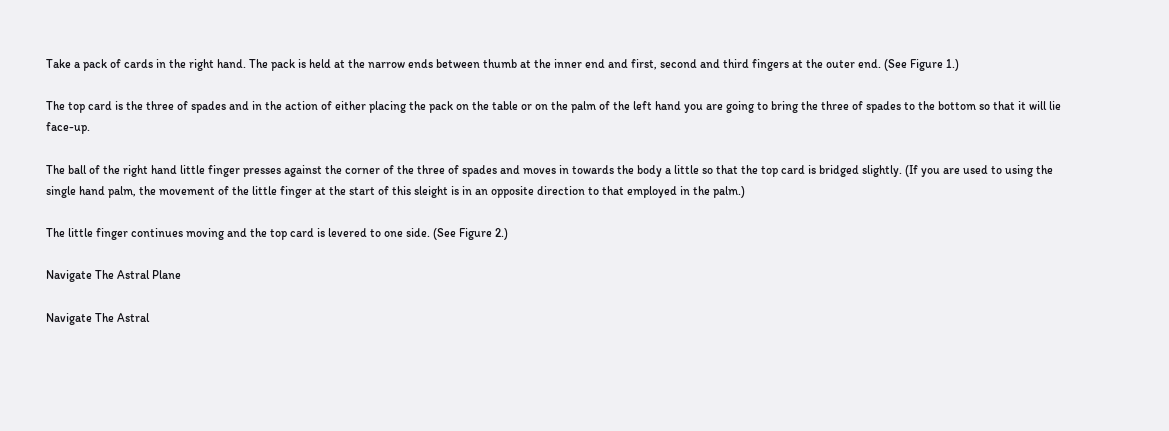Take a pack of cards in the right hand. The pack is held at the narrow ends between thumb at the inner end and first, second and third fingers at the outer end. (See Figure 1.)

The top card is the three of spades and in the action of either placing the pack on the table or on the palm of the left hand you are going to bring the three of spades to the bottom so that it will lie face-up.

The ball of the right hand little finger presses against the corner of the three of spades and moves in towards the body a little so that the top card is bridged slightly. (If you are used to using the single hand palm, the movement of the little finger at the start of this sleight is in an opposite direction to that employed in the palm.)

The little finger continues moving and the top card is levered to one side. (See Figure 2.)

Navigate The Astral Plane

Navigate The Astral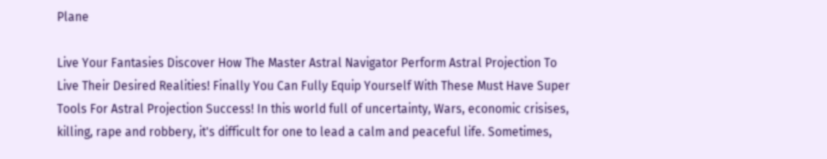Plane

Live Your Fantasies Discover How The Master Astral Navigator Perform Astral Projection To Live Their Desired Realities! Finally You Can Fully Equip Yourself With These Must Have Super Tools For Astral Projection Success! In this world full of uncertainty, Wars, economic crisises, killing, rape and robbery, it's difficult for one to lead a calm and peaceful life. Sometimes,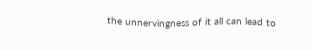the unnervingness of it all can lead to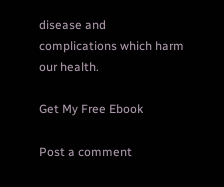disease and complications which harm our health.

Get My Free Ebook

Post a comment